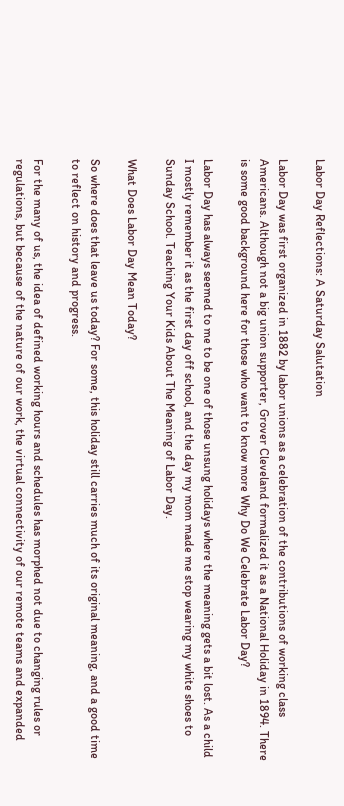Labor Day Reflections: A Saturday Salutation

Labor Day was first organized in 1882 by labor unions as a celebration of the contributions of working class Americans. Although not a big union supporter, Grover Cleveland formalized it as a National Holiday in 1894. There is some good background here for those who want to know more Why Do We Celebrate Labor Day?

Labor Day has always seemed to me to be one of those unsung holidays where the meaning gets a bit lost. As a child I mostly remember it as the first day off school, and the day my mom made me stop wearing my white shoes to Sunday School. Teaching Your Kids About The Meaning of Labor Day.

What Does Labor Day Mean Today?

So where does that leave us today? For some, this holiday still carries much of its original meaning, and a good time to reflect on history and progress.

For the many of us, the idea of defined working hours and schedules has morphed not due to changing rules or regulations, but because of the nature of our work, the virtual connectivity of our remote teams and expanded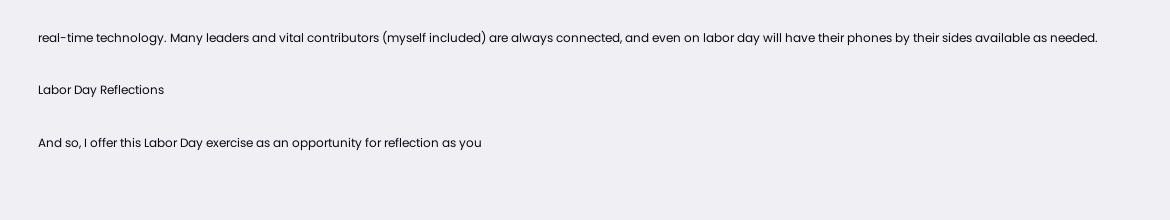real-time technology. Many leaders and vital contributors (myself included) are always connected, and even on labor day will have their phones by their sides available as needed.

Labor Day Reflections

And so, I offer this Labor Day exercise as an opportunity for reflection as you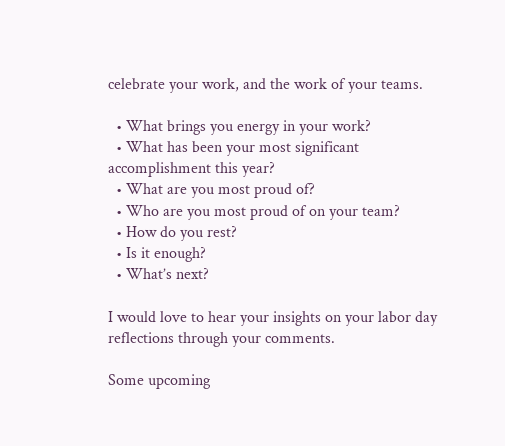celebrate your work, and the work of your teams.

  • What brings you energy in your work?
  • What has been your most significant accomplishment this year?
  • What are you most proud of?
  • Who are you most proud of on your team?
  • How do you rest?
  • Is it enough?
  • What’s next?

I would love to hear your insights on your labor day reflections through your comments.

Some upcoming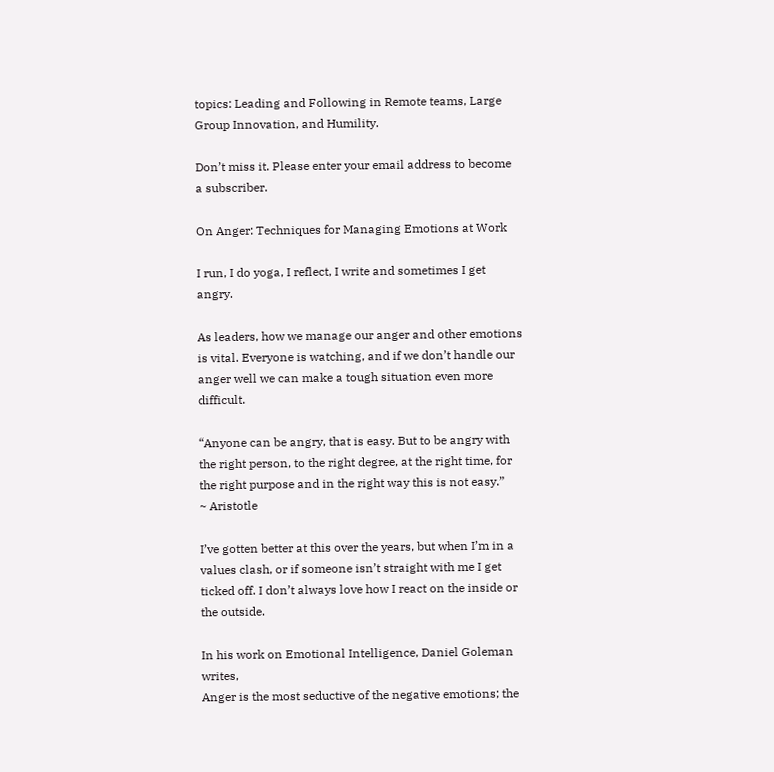topics: Leading and Following in Remote teams, Large Group Innovation, and Humility.

Don’t miss it. Please enter your email address to become a subscriber.

On Anger: Techniques for Managing Emotions at Work

I run, I do yoga, I reflect, I write and sometimes I get angry.

As leaders, how we manage our anger and other emotions is vital. Everyone is watching, and if we don’t handle our anger well we can make a tough situation even more difficult.

“Anyone can be angry, that is easy. But to be angry with the right person, to the right degree, at the right time, for the right purpose and in the right way this is not easy.”
~ Aristotle

I’ve gotten better at this over the years, but when I’m in a values clash, or if someone isn’t straight with me I get ticked off. I don’t always love how I react on the inside or the outside.

In his work on Emotional Intelligence, Daniel Goleman writes,
Anger is the most seductive of the negative emotions; the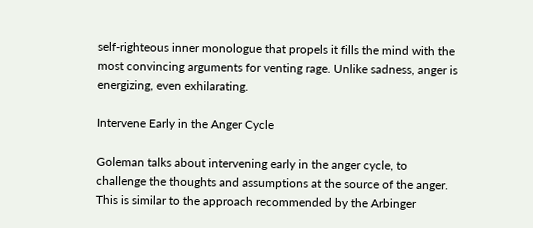self-righteous inner monologue that propels it fills the mind with the most convincing arguments for venting rage. Unlike sadness, anger is energizing, even exhilarating.

Intervene Early in the Anger Cycle

Goleman talks about intervening early in the anger cycle, to challenge the thoughts and assumptions at the source of the anger. This is similar to the approach recommended by the Arbinger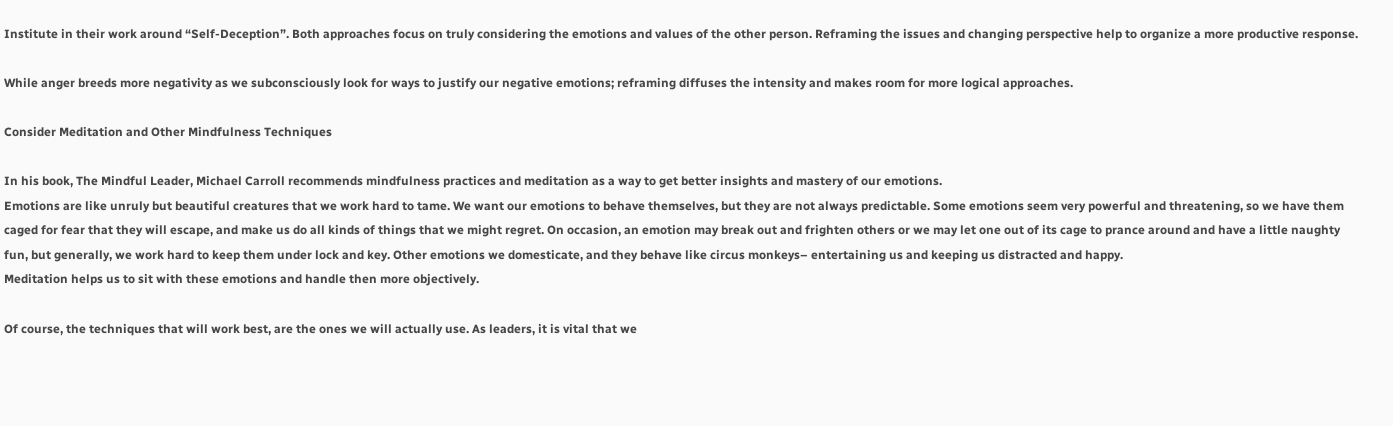Institute in their work around “Self-Deception”. Both approaches focus on truly considering the emotions and values of the other person. Reframing the issues and changing perspective help to organize a more productive response.

While anger breeds more negativity as we subconsciously look for ways to justify our negative emotions; reframing diffuses the intensity and makes room for more logical approaches.

Consider Meditation and Other Mindfulness Techniques

In his book, The Mindful Leader, Michael Carroll recommends mindfulness practices and meditation as a way to get better insights and mastery of our emotions.
Emotions are like unruly but beautiful creatures that we work hard to tame. We want our emotions to behave themselves, but they are not always predictable. Some emotions seem very powerful and threatening, so we have them caged for fear that they will escape, and make us do all kinds of things that we might regret. On occasion, an emotion may break out and frighten others or we may let one out of its cage to prance around and have a little naughty fun, but generally, we work hard to keep them under lock and key. Other emotions we domesticate, and they behave like circus monkeys– entertaining us and keeping us distracted and happy.
Meditation helps us to sit with these emotions and handle then more objectively.

Of course, the techniques that will work best, are the ones we will actually use. As leaders, it is vital that we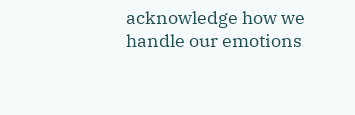acknowledge how we handle our emotions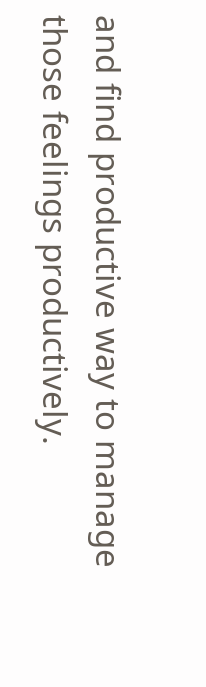and find productive way to manage those feelings productively.